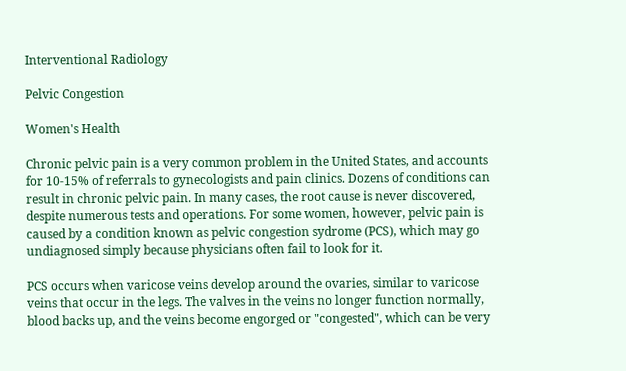Interventional Radiology

Pelvic Congestion

Women's Health

Chronic pelvic pain is a very common problem in the United States, and accounts for 10-15% of referrals to gynecologists and pain clinics. Dozens of conditions can result in chronic pelvic pain. In many cases, the root cause is never discovered, despite numerous tests and operations. For some women, however, pelvic pain is caused by a condition known as pelvic congestion sydrome (PCS), which may go undiagnosed simply because physicians often fail to look for it.

PCS occurs when varicose veins develop around the ovaries, similar to varicose veins that occur in the legs. The valves in the veins no longer function normally, blood backs up, and the veins become engorged or "congested", which can be very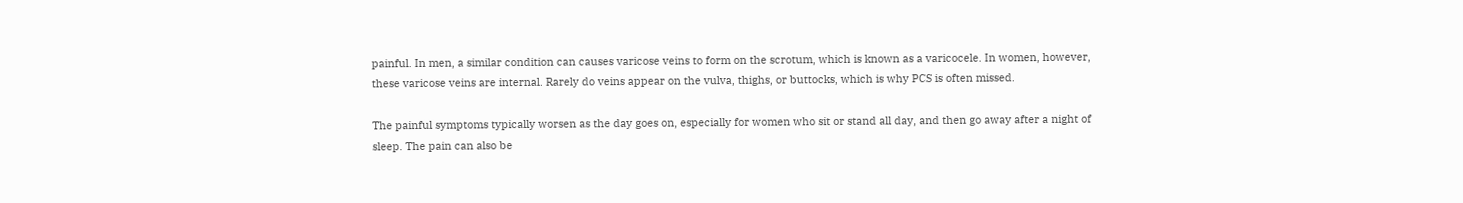painful. In men, a similar condition can causes varicose veins to form on the scrotum, which is known as a varicocele. In women, however, these varicose veins are internal. Rarely do veins appear on the vulva, thighs, or buttocks, which is why PCS is often missed.

The painful symptoms typically worsen as the day goes on, especially for women who sit or stand all day, and then go away after a night of sleep. The pain can also be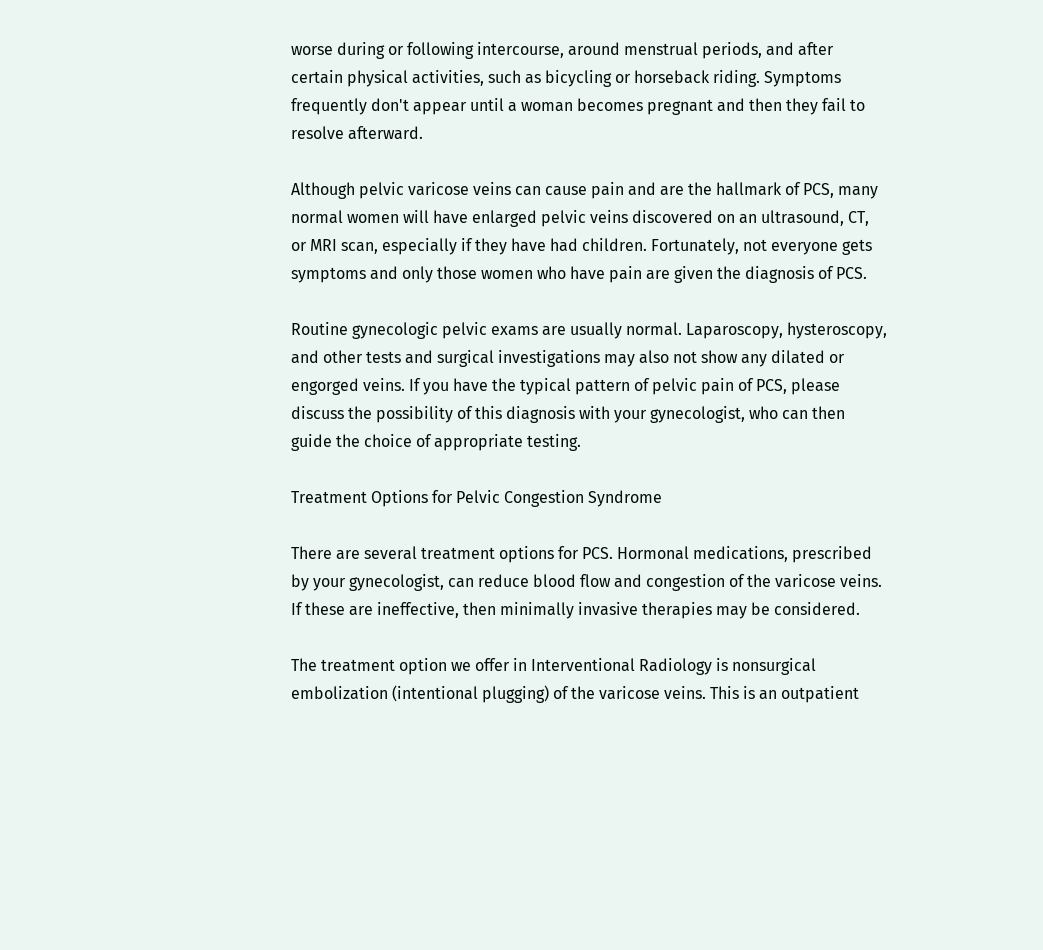worse during or following intercourse, around menstrual periods, and after certain physical activities, such as bicycling or horseback riding. Symptoms frequently don't appear until a woman becomes pregnant and then they fail to resolve afterward.

Although pelvic varicose veins can cause pain and are the hallmark of PCS, many normal women will have enlarged pelvic veins discovered on an ultrasound, CT, or MRI scan, especially if they have had children. Fortunately, not everyone gets symptoms and only those women who have pain are given the diagnosis of PCS.

Routine gynecologic pelvic exams are usually normal. Laparoscopy, hysteroscopy, and other tests and surgical investigations may also not show any dilated or engorged veins. If you have the typical pattern of pelvic pain of PCS, please discuss the possibility of this diagnosis with your gynecologist, who can then guide the choice of appropriate testing.

Treatment Options for Pelvic Congestion Syndrome

There are several treatment options for PCS. Hormonal medications, prescribed by your gynecologist, can reduce blood flow and congestion of the varicose veins. If these are ineffective, then minimally invasive therapies may be considered.

The treatment option we offer in Interventional Radiology is nonsurgical embolization (intentional plugging) of the varicose veins. This is an outpatient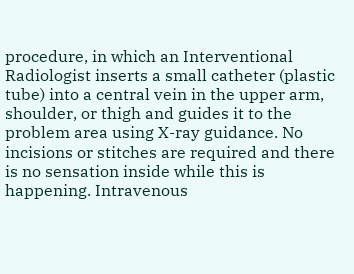procedure, in which an Interventional Radiologist inserts a small catheter (plastic tube) into a central vein in the upper arm, shoulder, or thigh and guides it to the problem area using X-ray guidance. No incisions or stitches are required and there is no sensation inside while this is happening. Intravenous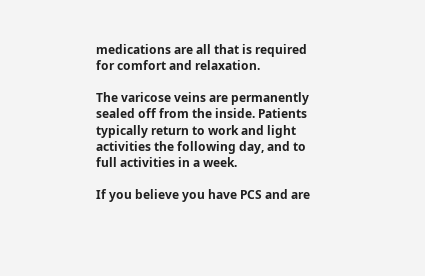medications are all that is required for comfort and relaxation.

The varicose veins are permanently sealed off from the inside. Patients typically return to work and light activities the following day, and to full activities in a week.

If you believe you have PCS and are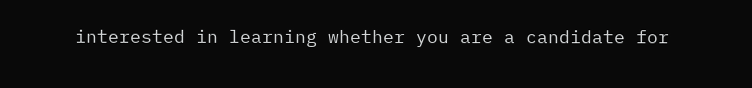interested in learning whether you are a candidate for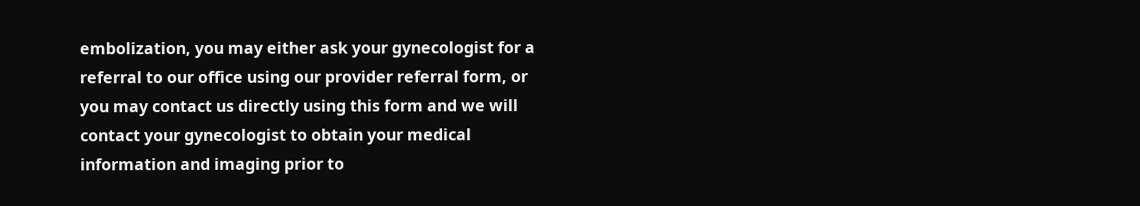embolization, you may either ask your gynecologist for a referral to our office using our provider referral form, or you may contact us directly using this form and we will contact your gynecologist to obtain your medical information and imaging prior to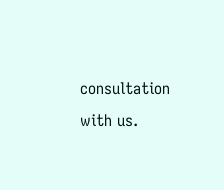consultation with us.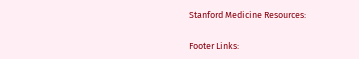Stanford Medicine Resources:

Footer Links: